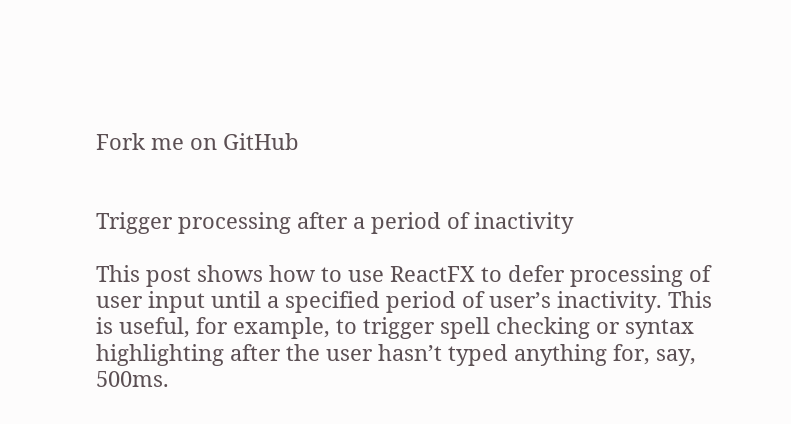Fork me on GitHub


Trigger processing after a period of inactivity

This post shows how to use ReactFX to defer processing of user input until a specified period of user’s inactivity. This is useful, for example, to trigger spell checking or syntax highlighting after the user hasn’t typed anything for, say, 500ms.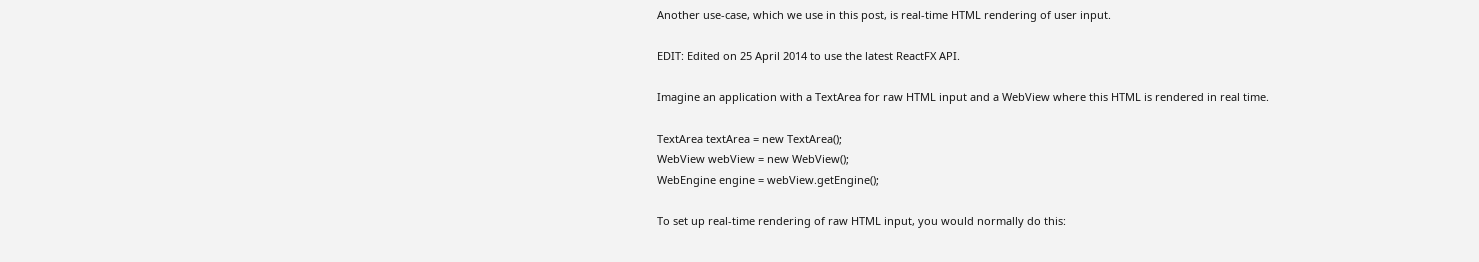Another use-case, which we use in this post, is real-time HTML rendering of user input.

EDIT: Edited on 25 April 2014 to use the latest ReactFX API.

Imagine an application with a TextArea for raw HTML input and a WebView where this HTML is rendered in real time.

TextArea textArea = new TextArea();
WebView webView = new WebView();
WebEngine engine = webView.getEngine();

To set up real-time rendering of raw HTML input, you would normally do this: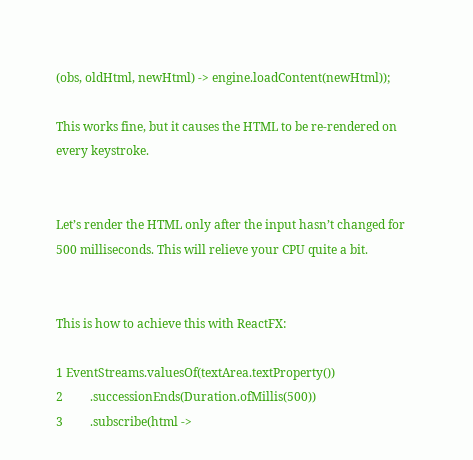(obs, oldHtml, newHtml) -> engine.loadContent(newHtml));

This works fine, but it causes the HTML to be re-rendered on every keystroke.


Let’s render the HTML only after the input hasn’t changed for 500 milliseconds. This will relieve your CPU quite a bit.


This is how to achieve this with ReactFX:

1 EventStreams.valuesOf(textArea.textProperty())
2         .successionEnds(Duration.ofMillis(500))
3         .subscribe(html ->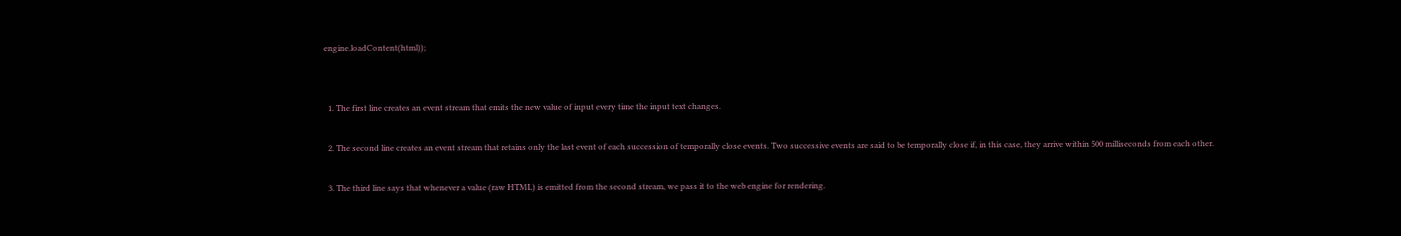engine.loadContent(html));


  1. The first line creates an event stream that emits the new value of input every time the input text changes.

  2. The second line creates an event stream that retains only the last event of each succession of temporally close events. Two successive events are said to be temporally close if, in this case, they arrive within 500 milliseconds from each other.

  3. The third line says that whenever a value (raw HTML) is emitted from the second stream, we pass it to the web engine for rendering.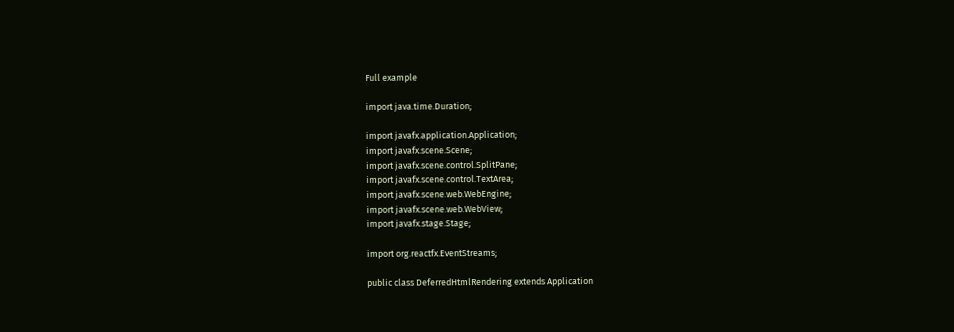Full example

import java.time.Duration;

import javafx.application.Application;
import javafx.scene.Scene;
import javafx.scene.control.SplitPane;
import javafx.scene.control.TextArea;
import javafx.scene.web.WebEngine;
import javafx.scene.web.WebView;
import javafx.stage.Stage;

import org.reactfx.EventStreams;

public class DeferredHtmlRendering extends Application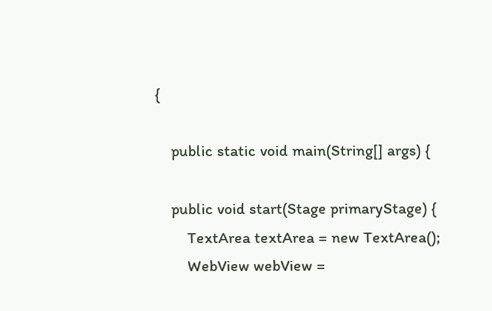{

    public static void main(String[] args) {

    public void start(Stage primaryStage) {
        TextArea textArea = new TextArea();
        WebView webView =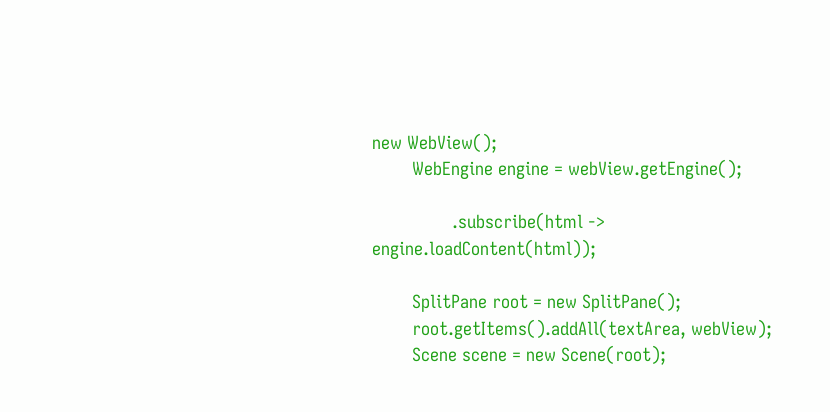new WebView();
        WebEngine engine = webView.getEngine();

                .subscribe(html -> engine.loadContent(html));

        SplitPane root = new SplitPane();
        root.getItems().addAll(textArea, webView);
        Scene scene = new Scene(root);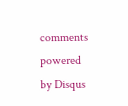comments powered by Disqus